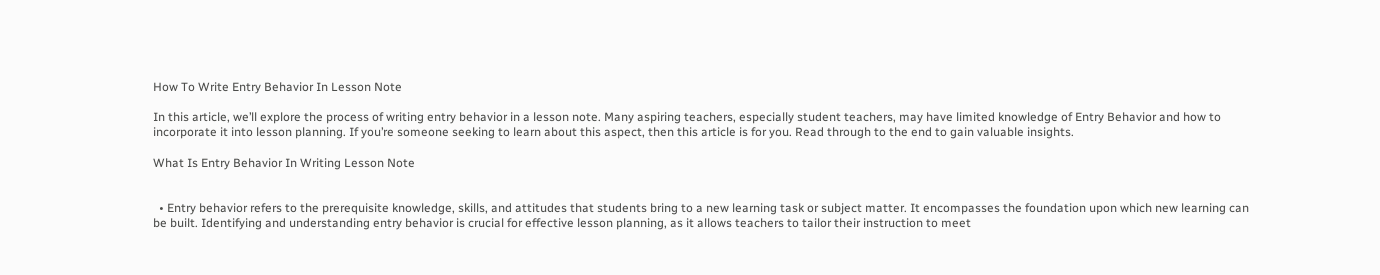How To Write Entry Behavior In Lesson Note

In this article, we’ll explore the process of writing entry behavior in a lesson note. Many aspiring teachers, especially student teachers, may have limited knowledge of Entry Behavior and how to incorporate it into lesson planning. If you’re someone seeking to learn about this aspect, then this article is for you. Read through to the end to gain valuable insights.

What Is Entry Behavior In Writing Lesson Note


  • Entry behavior refers to the prerequisite knowledge, skills, and attitudes that students bring to a new learning task or subject matter. It encompasses the foundation upon which new learning can be built. Identifying and understanding entry behavior is crucial for effective lesson planning, as it allows teachers to tailor their instruction to meet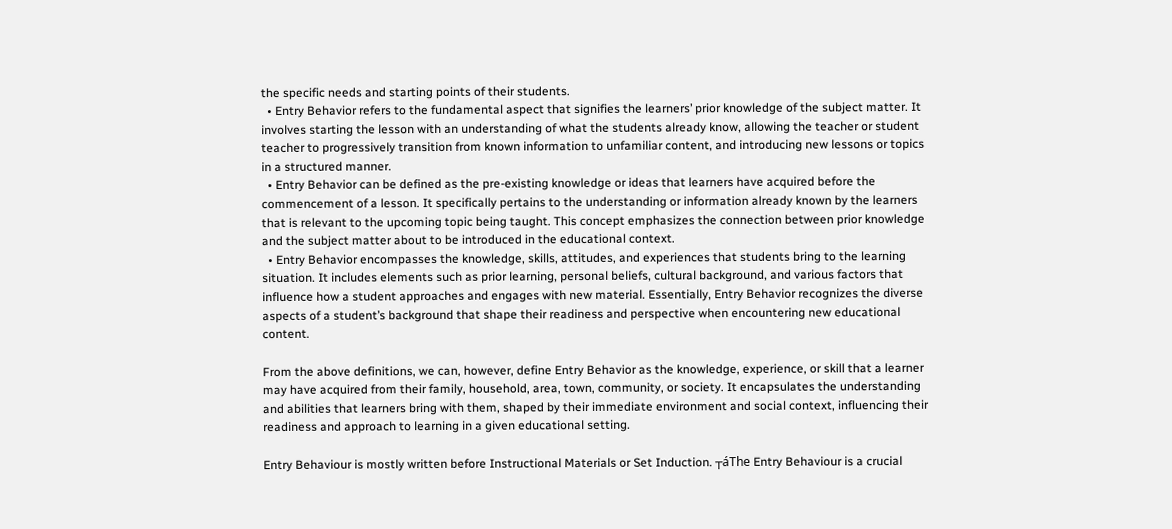the specific needs and starting points of their students.
  • Entry Behavior refers to the fundamental aspect that signifies the learners’ prior knowledge of the subject matter. It involves starting the lesson with an understanding of what the students already know, allowing the teacher or student teacher to progressively transition from known information to unfamiliar content, and introducing new lessons or topics in a structured manner.
  • Entry Behavior can be defined as the pre-existing knowledge or ideas that learners have acquired before the commencement of a lesson. It specifically pertains to the understanding or information already known by the learners that is relevant to the upcoming topic being taught. This concept emphasizes the connection between prior knowledge and the subject matter about to be introduced in the educational context.
  • Entry Behavior encompasses the knowledge, skills, attitudes, and experiences that students bring to the learning situation. It includes elements such as prior learning, personal beliefs, cultural background, and various factors that influence how a student approaches and engages with new material. Essentially, Entry Behavior recognizes the diverse aspects of a student’s background that shape their readiness and perspective when encountering new educational content.

From the above definitions, we can, however, define Entry Behavior as the knowledge, experience, or skill that a learner may have acquired from their family, household, area, town, community, or society. It encapsulates the understanding and abilities that learners bring with them, shaped by their immediate environment and social context, influencing their readiness and approach to learning in a given educational setting.

Entry Behaviour is mostly written before Instructional Materials or Set Induction. ┬áThe Entry Behaviour is a crucial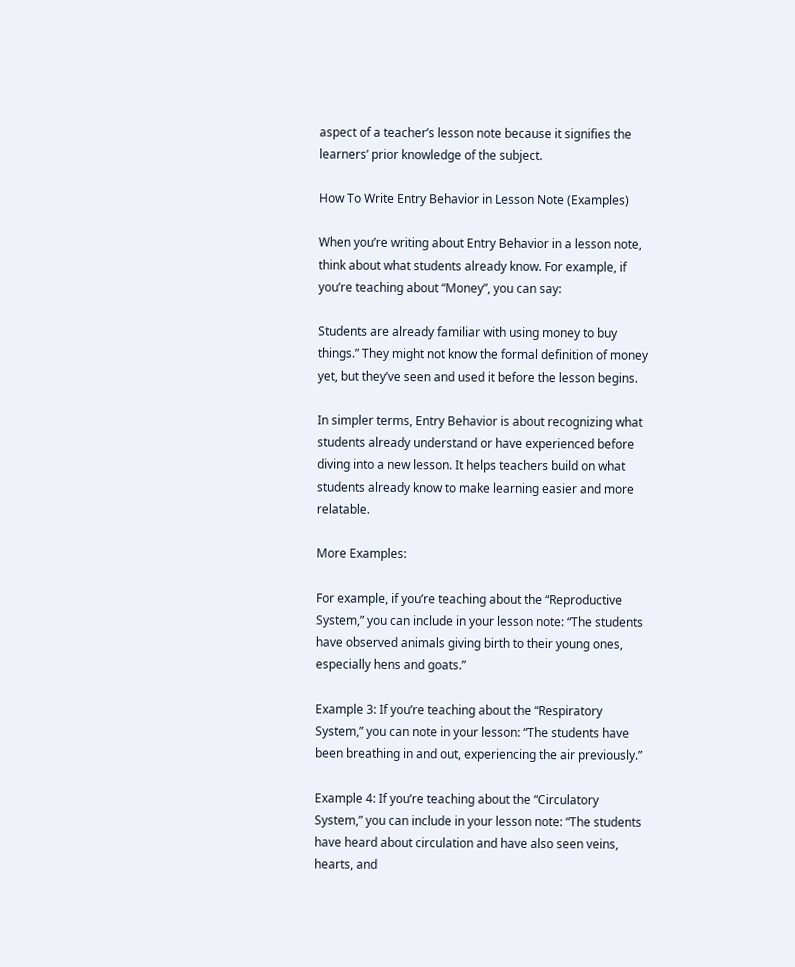aspect of a teacher’s lesson note because it signifies the learners’ prior knowledge of the subject.

How To Write Entry Behavior in Lesson Note (Examples)

When you’re writing about Entry Behavior in a lesson note, think about what students already know. For example, if you’re teaching about “Money”, you can say:

Students are already familiar with using money to buy things.” They might not know the formal definition of money yet, but they’ve seen and used it before the lesson begins.

In simpler terms, Entry Behavior is about recognizing what students already understand or have experienced before diving into a new lesson. It helps teachers build on what students already know to make learning easier and more relatable.

More Examples:

For example, if you’re teaching about the “Reproductive System,” you can include in your lesson note: “The students have observed animals giving birth to their young ones, especially hens and goats.”

Example 3: If you’re teaching about the “Respiratory System,” you can note in your lesson: “The students have been breathing in and out, experiencing the air previously.”

Example 4: If you’re teaching about the “Circulatory System,” you can include in your lesson note: “The students have heard about circulation and have also seen veins, hearts, and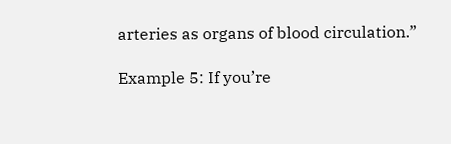arteries as organs of blood circulation.”

Example 5: If you’re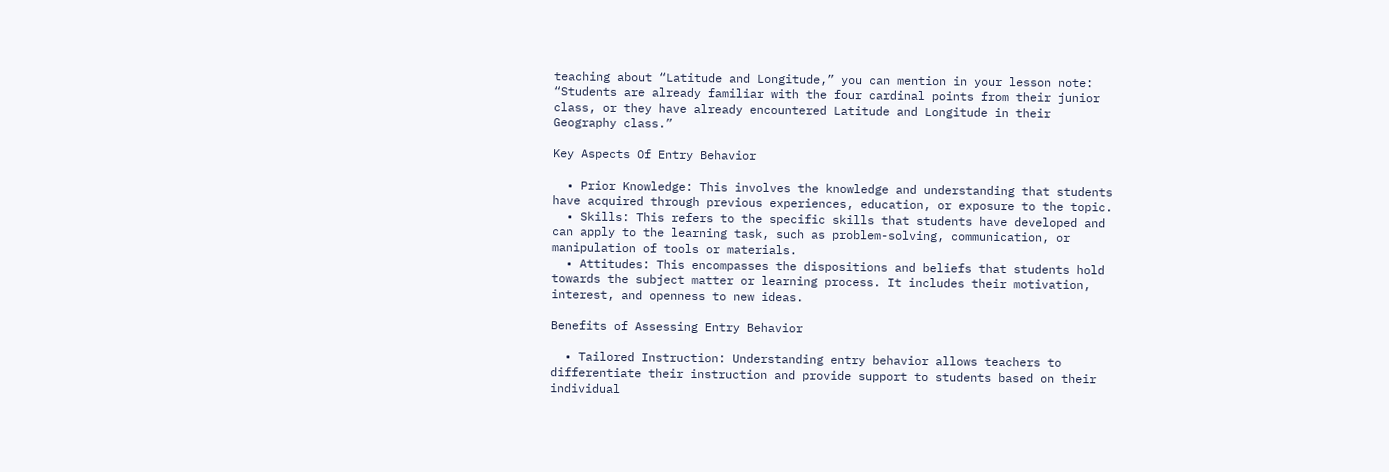teaching about “Latitude and Longitude,” you can mention in your lesson note: “Students are already familiar with the four cardinal points from their junior class, or they have already encountered Latitude and Longitude in their Geography class.”

Key Aspects Of Entry Behavior

  • Prior Knowledge: This involves the knowledge and understanding that students have acquired through previous experiences, education, or exposure to the topic.
  • Skills: This refers to the specific skills that students have developed and can apply to the learning task, such as problem-solving, communication, or manipulation of tools or materials.
  • Attitudes: This encompasses the dispositions and beliefs that students hold towards the subject matter or learning process. It includes their motivation, interest, and openness to new ideas.

Benefits of Assessing Entry Behavior

  • Tailored Instruction: Understanding entry behavior allows teachers to differentiate their instruction and provide support to students based on their individual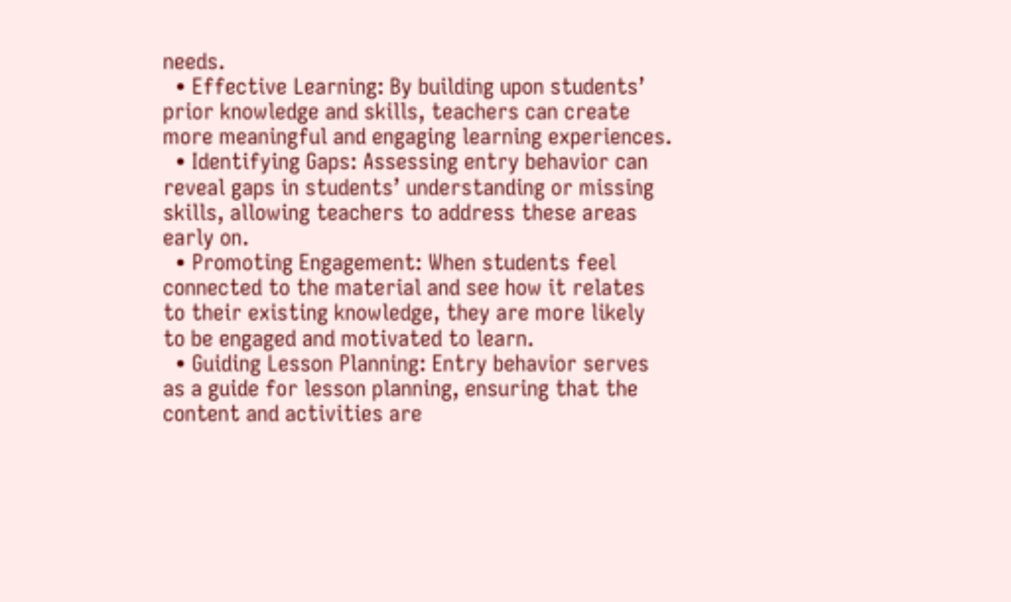needs.
  • Effective Learning: By building upon students’ prior knowledge and skills, teachers can create more meaningful and engaging learning experiences.
  • Identifying Gaps: Assessing entry behavior can reveal gaps in students’ understanding or missing skills, allowing teachers to address these areas early on.
  • Promoting Engagement: When students feel connected to the material and see how it relates to their existing knowledge, they are more likely to be engaged and motivated to learn.
  • Guiding Lesson Planning: Entry behavior serves as a guide for lesson planning, ensuring that the content and activities are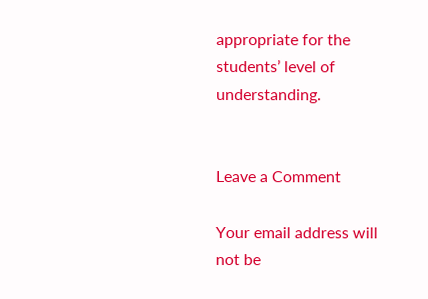appropriate for the students’ level of understanding.


Leave a Comment

Your email address will not be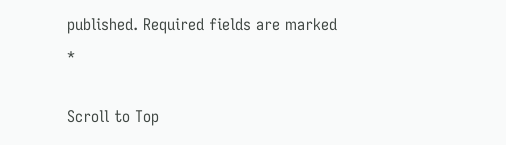published. Required fields are marked *

Scroll to Top